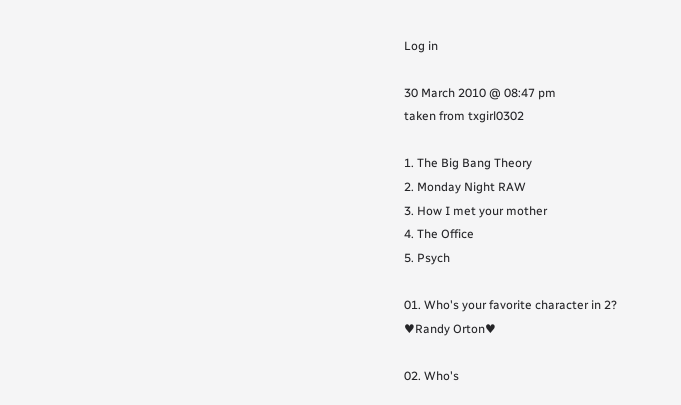Log in

30 March 2010 @ 08:47 pm
taken from txgirl0302

1. The Big Bang Theory
2. Monday Night RAW
3. How I met your mother
4. The Office
5. Psych

01. Who's your favorite character in 2?
♥Randy Orton♥

02. Who's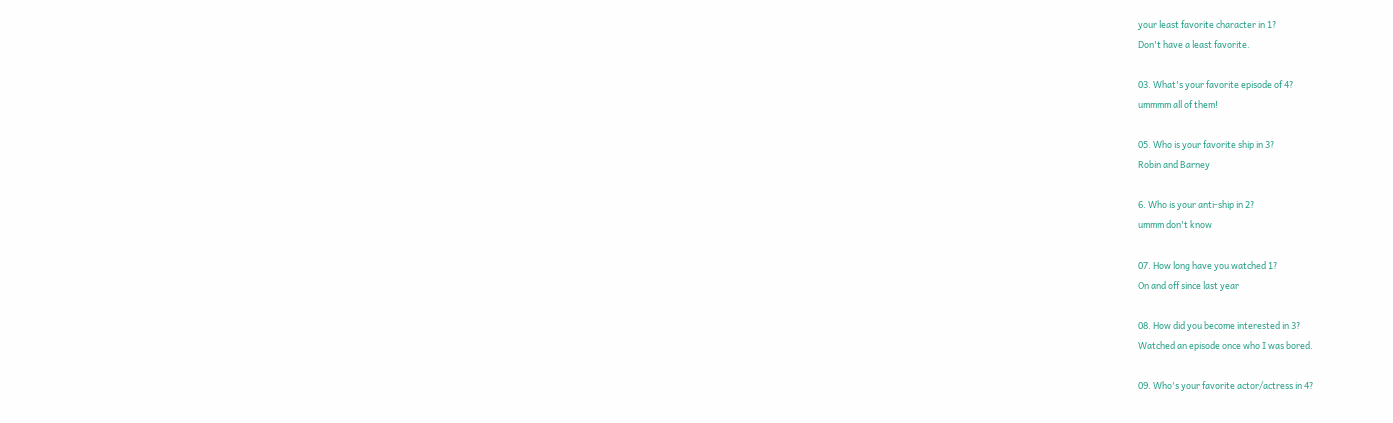your least favorite character in 1?
Don't have a least favorite.

03. What's your favorite episode of 4?
ummmm all of them!

05. Who is your favorite ship in 3?
Robin and Barney

6. Who is your anti-ship in 2?
ummm don't know

07. How long have you watched 1?
On and off since last year

08. How did you become interested in 3?
Watched an episode once who I was bored.

09. Who's your favorite actor/actress in 4?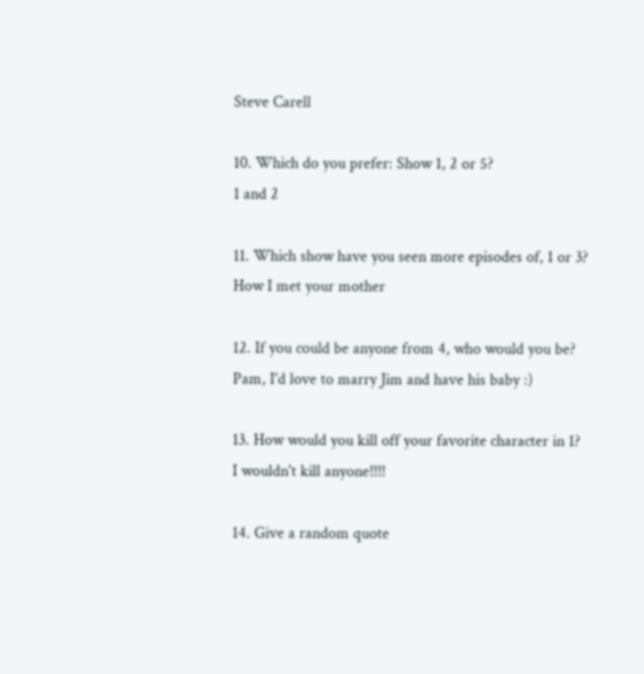Steve Carell

10. Which do you prefer: Show 1, 2 or 5?
1 and 2

11. Which show have you seen more episodes of, 1 or 3?
How I met your mother

12. If you could be anyone from 4, who would you be?
Pam, I'd love to marry Jim and have his baby :)

13. How would you kill off your favorite character in 1?
I wouldn't kill anyone!!!!

14. Give a random quote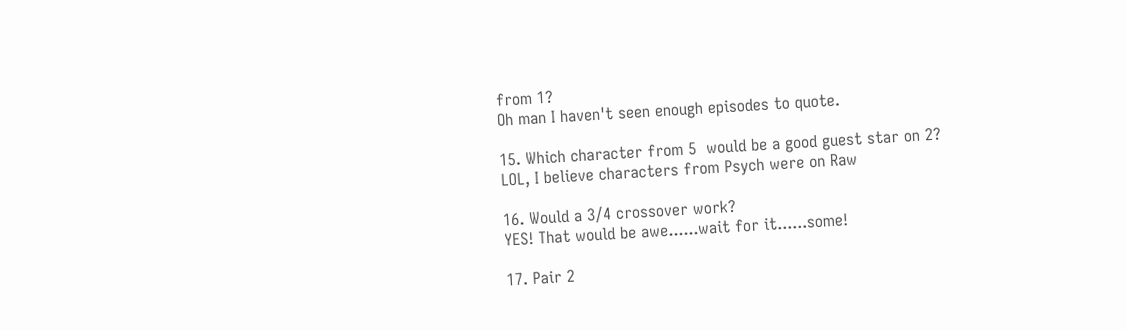from 1?
Oh man I haven't seen enough episodes to quote.

15. Which character from 5  would be a good guest star on 2?
LOL, I believe characters from Psych were on Raw

16. Would a 3/4 crossover work?
YES! That would be awe......wait for it......some!

17. Pair 2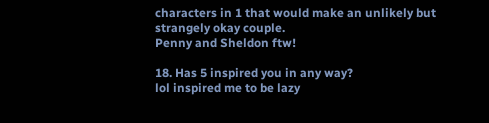characters in 1 that would make an unlikely but strangely okay couple.
Penny and Sheldon ftw!

18. Has 5 inspired you in any way?
lol inspired me to be lazy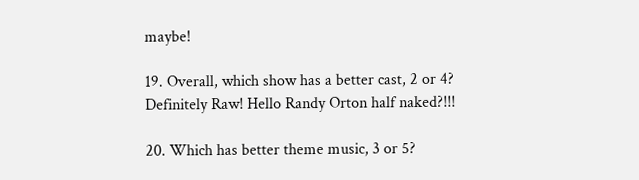maybe!

19. Overall, which show has a better cast, 2 or 4?
Definitely Raw! Hello Randy Orton half naked?!!!

20. Which has better theme music, 3 or 5?